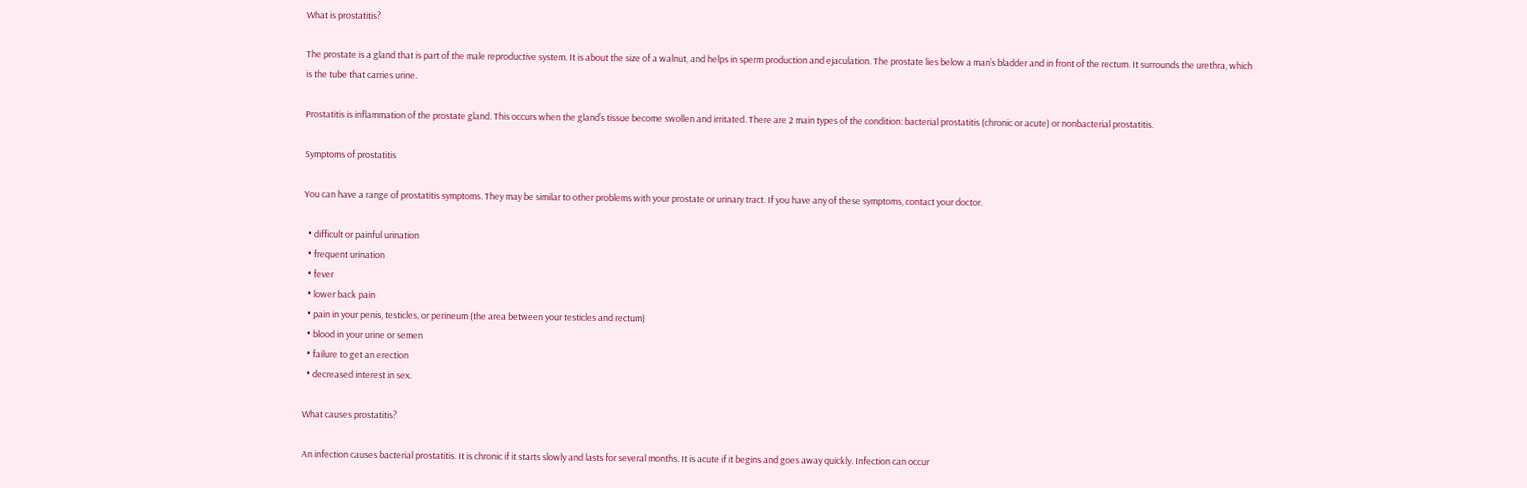What is prostatitis?

The prostate is a gland that is part of the male reproductive system. It is about the size of a walnut, and helps in sperm production and ejaculation. The prostate lies below a man’s bladder and in front of the rectum. It surrounds the urethra, which is the tube that carries urine.

Prostatitis is inflammation of the prostate gland. This occurs when the gland’s tissue become swollen and irritated. There are 2 main types of the condition: bacterial prostatitis (chronic or acute) or nonbacterial prostatitis.

Symptoms of prostatitis

You can have a range of prostatitis symptoms. They may be similar to other problems with your prostate or urinary tract. If you have any of these symptoms, contact your doctor.

  • difficult or painful urination
  • frequent urination
  • fever
  • lower back pain
  • pain in your penis, testicles, or perineum (the area between your testicles and rectum)
  • blood in your urine or semen
  • failure to get an erection
  • decreased interest in sex.

What causes prostatitis?

An infection causes bacterial prostatitis. It is chronic if it starts slowly and lasts for several months. It is acute if it begins and goes away quickly. Infection can occur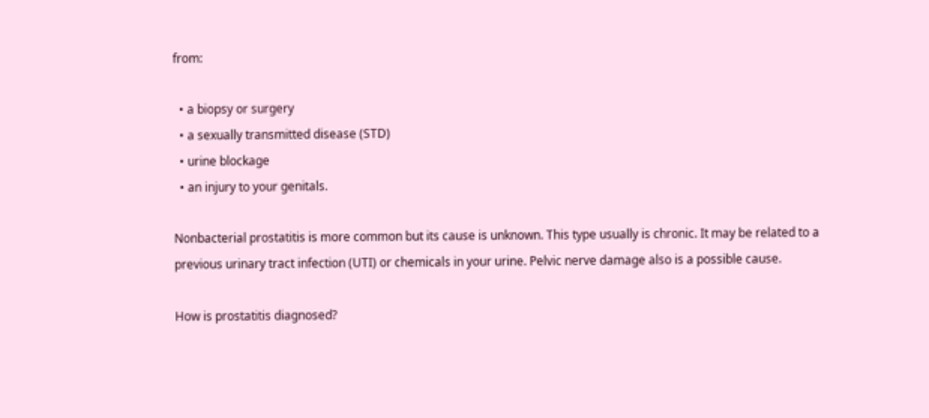from:

  • a biopsy or surgery
  • a sexually transmitted disease (STD)
  • urine blockage
  • an injury to your genitals.

Nonbacterial prostatitis is more common but its cause is unknown. This type usually is chronic. It may be related to a previous urinary tract infection (UTI) or chemicals in your urine. Pelvic nerve damage also is a possible cause.

How is prostatitis diagnosed?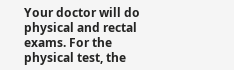Your doctor will do physical and rectal exams. For the physical test, the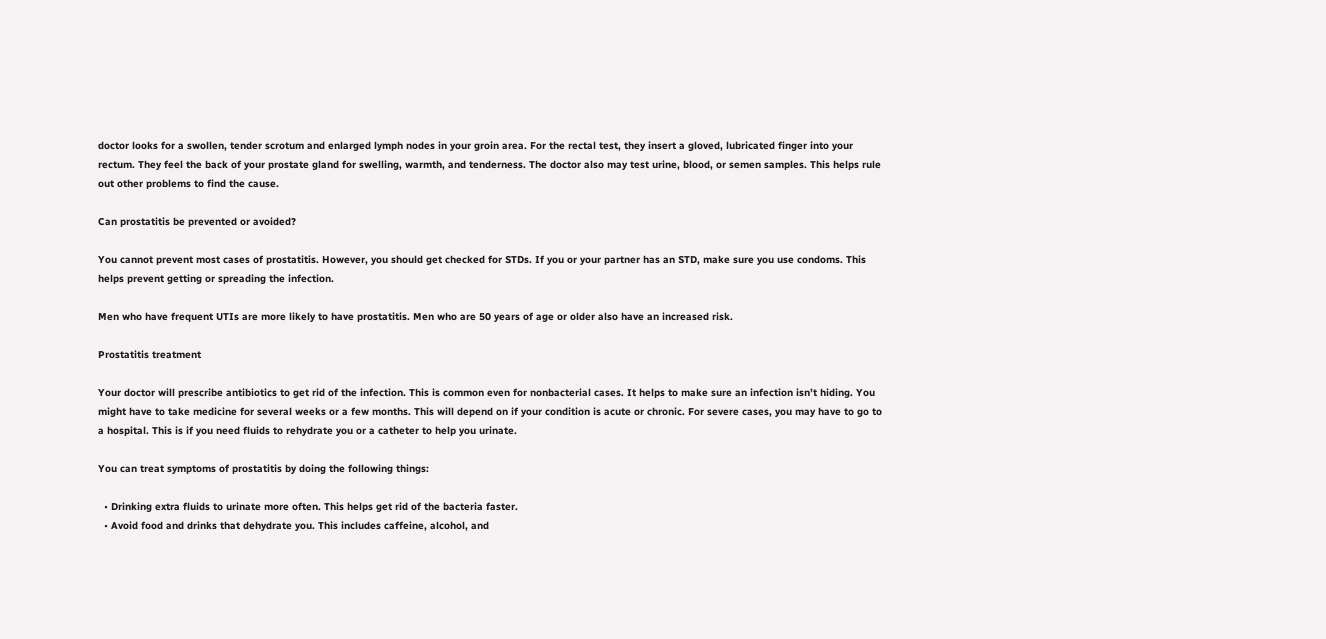doctor looks for a swollen, tender scrotum and enlarged lymph nodes in your groin area. For the rectal test, they insert a gloved, lubricated finger into your rectum. They feel the back of your prostate gland for swelling, warmth, and tenderness. The doctor also may test urine, blood, or semen samples. This helps rule out other problems to find the cause.

Can prostatitis be prevented or avoided?

You cannot prevent most cases of prostatitis. However, you should get checked for STDs. If you or your partner has an STD, make sure you use condoms. This helps prevent getting or spreading the infection.

Men who have frequent UTIs are more likely to have prostatitis. Men who are 50 years of age or older also have an increased risk.

Prostatitis treatment

Your doctor will prescribe antibiotics to get rid of the infection. This is common even for nonbacterial cases. It helps to make sure an infection isn’t hiding. You might have to take medicine for several weeks or a few months. This will depend on if your condition is acute or chronic. For severe cases, you may have to go to a hospital. This is if you need fluids to rehydrate you or a catheter to help you urinate.

You can treat symptoms of prostatitis by doing the following things:

  • Drinking extra fluids to urinate more often. This helps get rid of the bacteria faster.
  • Avoid food and drinks that dehydrate you. This includes caffeine, alcohol, and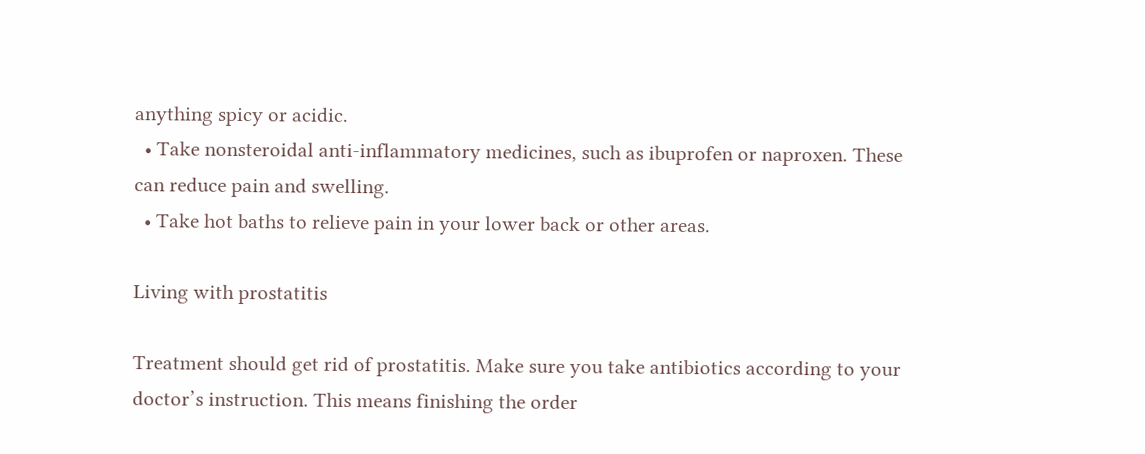anything spicy or acidic.
  • Take nonsteroidal anti-inflammatory medicines, such as ibuprofen or naproxen. These can reduce pain and swelling.
  • Take hot baths to relieve pain in your lower back or other areas.

Living with prostatitis

Treatment should get rid of prostatitis. Make sure you take antibiotics according to your doctor’s instruction. This means finishing the order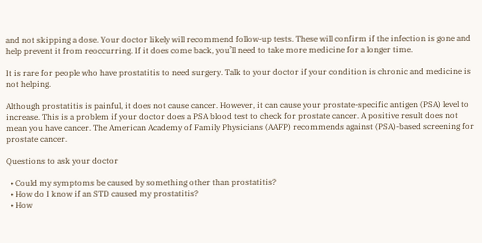and not skipping a dose. Your doctor likely will recommend follow-up tests. These will confirm if the infection is gone and help prevent it from reoccurring. If it does come back, you’ll need to take more medicine for a longer time.

It is rare for people who have prostatitis to need surgery. Talk to your doctor if your condition is chronic and medicine is not helping.

Although prostatitis is painful, it does not cause cancer. However, it can cause your prostate-specific antigen (PSA) level to increase. This is a problem if your doctor does a PSA blood test to check for prostate cancer. A positive result does not mean you have cancer. The American Academy of Family Physicians (AAFP) recommends against (PSA)-based screening for prostate cancer.

Questions to ask your doctor

  • Could my symptoms be caused by something other than prostatitis?
  • How do I know if an STD caused my prostatitis?
  • How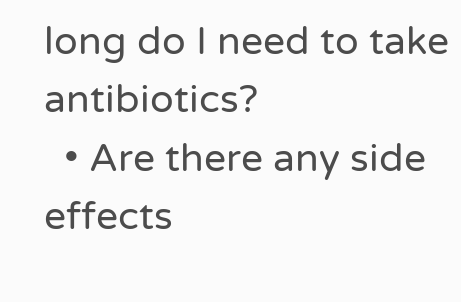long do I need to take antibiotics?
  • Are there any side effects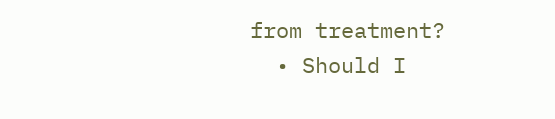from treatment?
  • Should I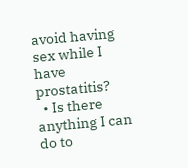avoid having sex while I have prostatitis?
  • Is there anything I can do to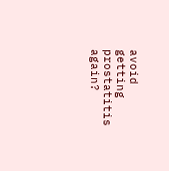avoid getting prostatitis again?